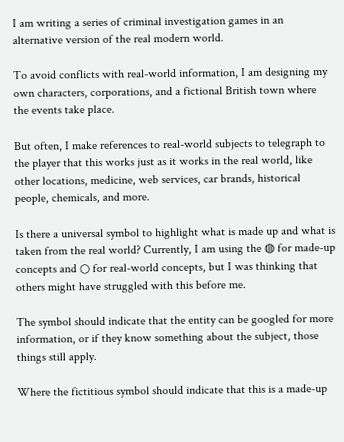I am writing a series of criminal investigation games in an alternative version of the real modern world.

To avoid conflicts with real-world information, I am designing my own characters, corporations, and a fictional British town where the events take place.

But often, I make references to real-world subjects to telegraph to the player that this works just as it works in the real world, like other locations, medicine, web services, car brands, historical people, chemicals, and more.

Is there a universal symbol to highlight what is made up and what is taken from the real world? Currently, I am using the ◍ for made-up concepts and ○ for real-world concepts, but I was thinking that others might have struggled with this before me.

The symbol should indicate that the entity can be googled for more information, or if they know something about the subject, those things still apply.

Where the fictitious symbol should indicate that this is a made-up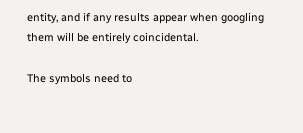entity, and if any results appear when googling them will be entirely coincidental.

The symbols need to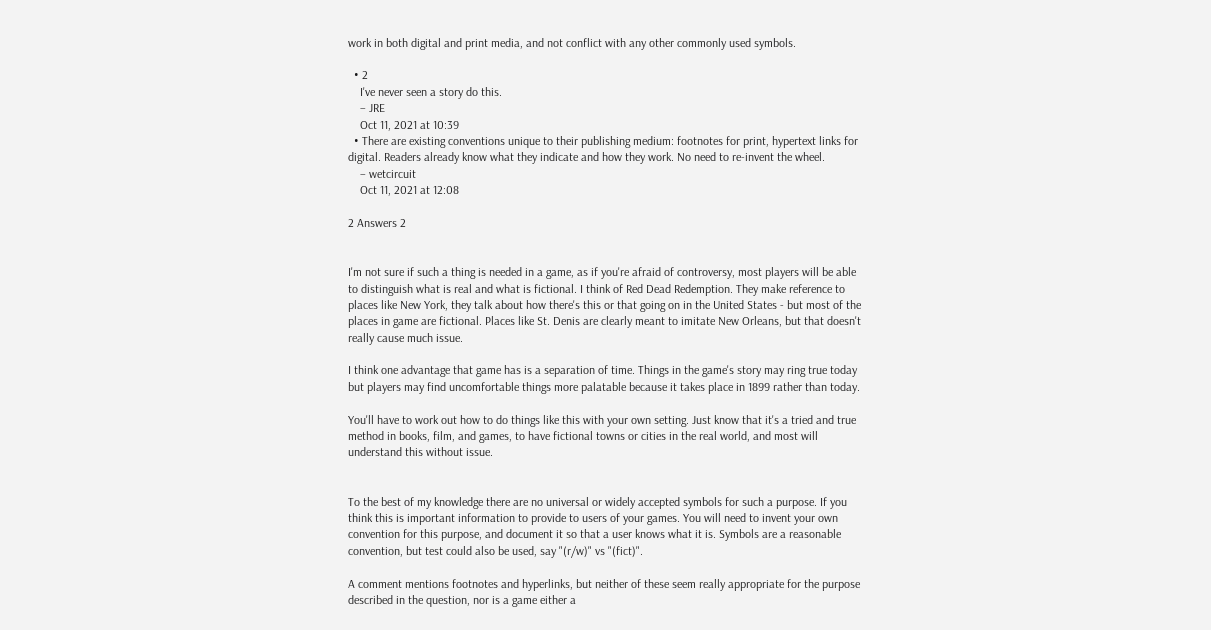work in both digital and print media, and not conflict with any other commonly used symbols.

  • 2
    I've never seen a story do this.
    – JRE
    Oct 11, 2021 at 10:39
  • There are existing conventions unique to their publishing medium: footnotes for print, hypertext links for digital. Readers already know what they indicate and how they work. No need to re-invent the wheel.
    – wetcircuit
    Oct 11, 2021 at 12:08

2 Answers 2


I'm not sure if such a thing is needed in a game, as if you're afraid of controversy, most players will be able to distinguish what is real and what is fictional. I think of Red Dead Redemption. They make reference to places like New York, they talk about how there's this or that going on in the United States - but most of the places in game are fictional. Places like St. Denis are clearly meant to imitate New Orleans, but that doesn't really cause much issue.

I think one advantage that game has is a separation of time. Things in the game's story may ring true today but players may find uncomfortable things more palatable because it takes place in 1899 rather than today.

You'll have to work out how to do things like this with your own setting. Just know that it's a tried and true method in books, film, and games, to have fictional towns or cities in the real world, and most will understand this without issue.


To the best of my knowledge there are no universal or widely accepted symbols for such a purpose. If you think this is important information to provide to users of your games. You will need to invent your own convention for this purpose, and document it so that a user knows what it is. Symbols are a reasonable convention, but test could also be used, say "(r/w)" vs "(fict)".

A comment mentions footnotes and hyperlinks, but neither of these seem really appropriate for the purpose described in the question, nor is a game either a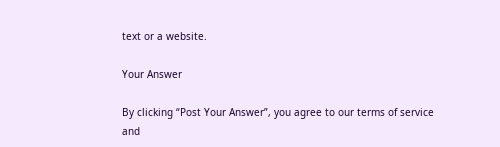text or a website.

Your Answer

By clicking “Post Your Answer”, you agree to our terms of service and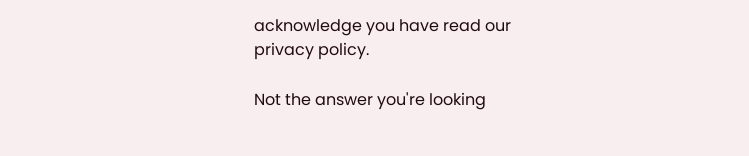acknowledge you have read our privacy policy.

Not the answer you're looking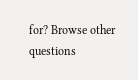for? Browse other questions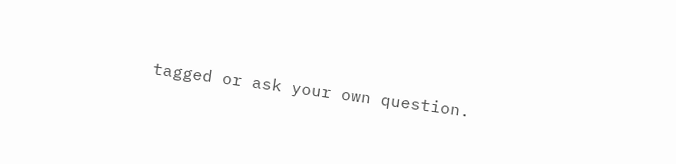tagged or ask your own question.